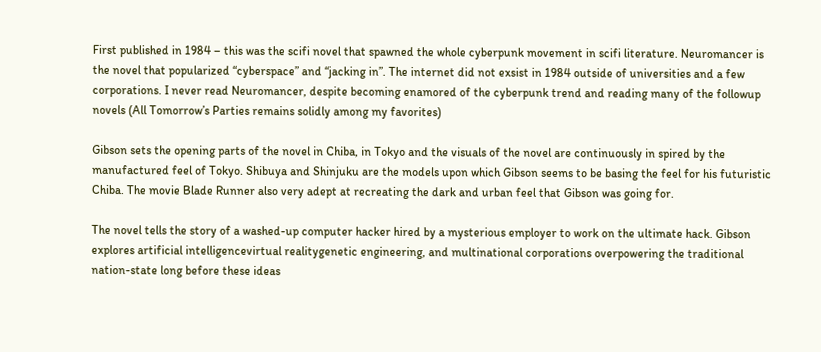First published in 1984 – this was the scifi novel that spawned the whole cyberpunk movement in scifi literature. Neuromancer is the novel that popularized “cyberspace” and “jacking in”. The internet did not exsist in 1984 outside of universities and a few corporations. I never read Neuromancer, despite becoming enamored of the cyberpunk trend and reading many of the followup novels (All Tomorrow’s Parties remains solidly among my favorites)

Gibson sets the opening parts of the novel in Chiba, in Tokyo and the visuals of the novel are continuously in spired by the manufactured feel of Tokyo. Shibuya and Shinjuku are the models upon which Gibson seems to be basing the feel for his futuristic Chiba. The movie Blade Runner also very adept at recreating the dark and urban feel that Gibson was going for.

The novel tells the story of a washed-up computer hacker hired by a mysterious employer to work on the ultimate hack. Gibson explores artificial intelligencevirtual realitygenetic engineering, and multinational corporations overpowering the traditional nation-state long before these ideas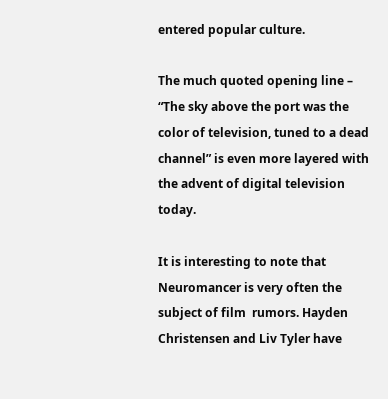entered popular culture.

The much quoted opening line – “The sky above the port was the color of television, tuned to a dead channel” is even more layered with the advent of digital television today.

It is interesting to note that Neuromancer is very often the subject of film  rumors. Hayden Christensen and Liv Tyler have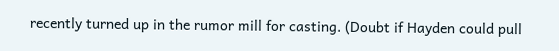recently turned up in the rumor mill for casting. (Doubt if Hayden could pull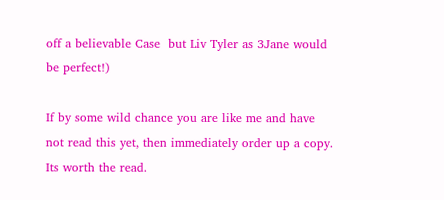off a believable Case  but Liv Tyler as 3Jane would be perfect!)

If by some wild chance you are like me and have not read this yet, then immediately order up a copy. Its worth the read.